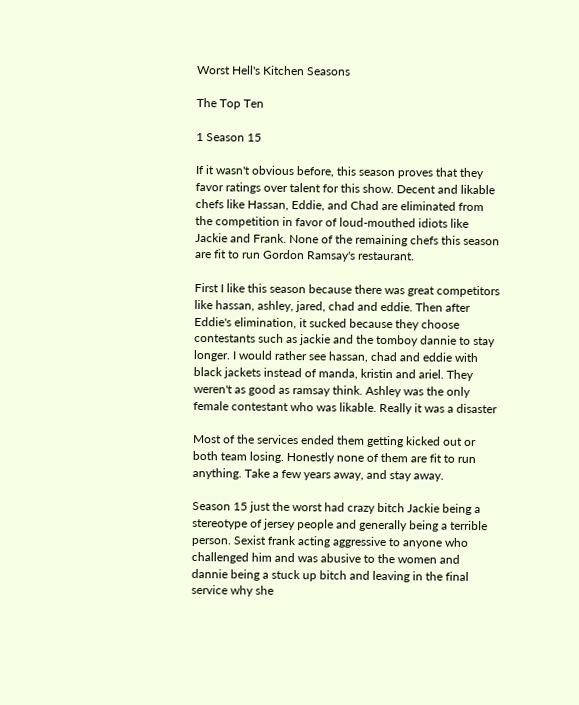Worst Hell's Kitchen Seasons

The Top Ten

1 Season 15

If it wasn't obvious before, this season proves that they favor ratings over talent for this show. Decent and likable chefs like Hassan, Eddie, and Chad are eliminated from the competition in favor of loud-mouthed idiots like Jackie and Frank. None of the remaining chefs this season are fit to run Gordon Ramsay's restaurant.

First I like this season because there was great competitors like hassan, ashley, jared, chad and eddie. Then after Eddie's elimination, it sucked because they choose contestants such as jackie and the tomboy dannie to stay longer. I would rather see hassan, chad and eddie with black jackets instead of manda, kristin and ariel. They weren't as good as ramsay think. Ashley was the only female contestant who was likable. Really it was a disaster

Most of the services ended them getting kicked out or both team losing. Honestly none of them are fit to run anything. Take a few years away, and stay away.

Season 15 just the worst had crazy bitch Jackie being a stereotype of jersey people and generally being a terrible person. Sexist frank acting aggressive to anyone who challenged him and was abusive to the women and dannie being a stuck up bitch and leaving in the final service why she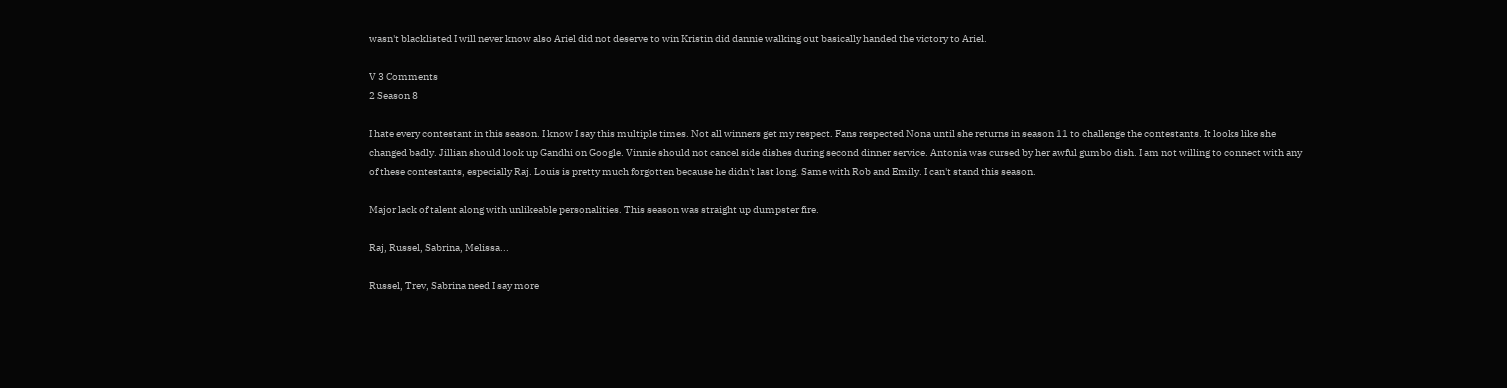wasn't blacklisted I will never know also Ariel did not deserve to win Kristin did dannie walking out basically handed the victory to Ariel.

V 3 Comments
2 Season 8

I hate every contestant in this season. I know I say this multiple times. Not all winners get my respect. Fans respected Nona until she returns in season 11 to challenge the contestants. It looks like she changed badly. Jillian should look up Gandhi on Google. Vinnie should not cancel side dishes during second dinner service. Antonia was cursed by her awful gumbo dish. I am not willing to connect with any of these contestants, especially Raj. Louis is pretty much forgotten because he didn't last long. Same with Rob and Emily. I can't stand this season.

Major lack of talent along with unlikeable personalities. This season was straight up dumpster fire.

Raj, Russel, Sabrina, Melissa...

Russel, Trev, Sabrina need I say more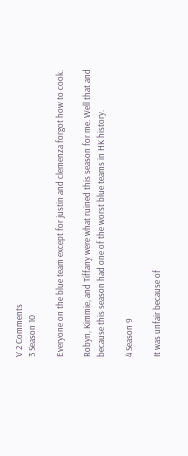V 2 Comments
3 Season 10

Everyone on the blue team except for justin and clemenza forgot how to cook.

Robyn, Kimmie, and Tiffany were what ruined this season for me. Well that and because this season had one of the worst blue teams in HK history.

4 Season 9

It was unfair because of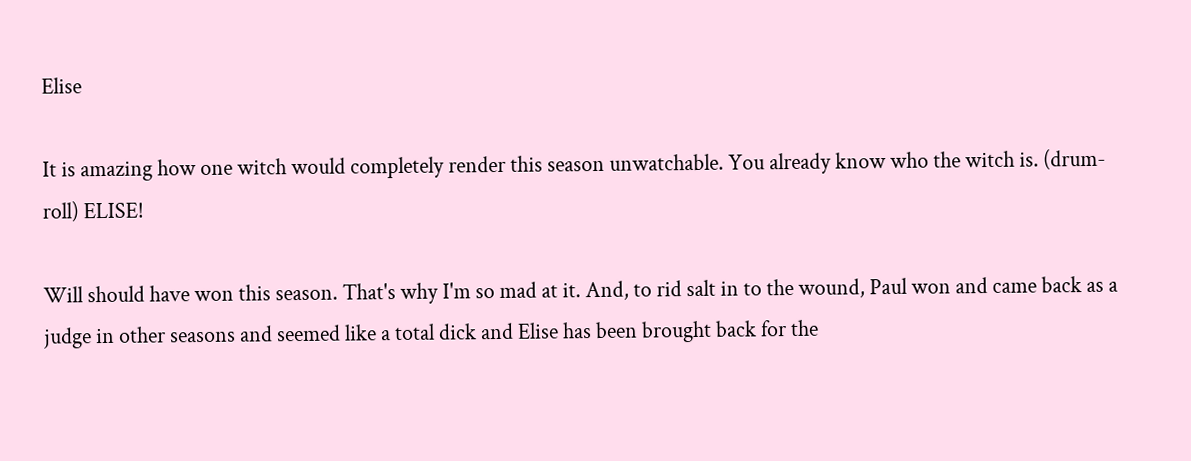Elise

It is amazing how one witch would completely render this season unwatchable. You already know who the witch is. (drum-roll) ELISE!

Will should have won this season. That's why I'm so mad at it. And, to rid salt in to the wound, Paul won and came back as a judge in other seasons and seemed like a total dick and Elise has been brought back for the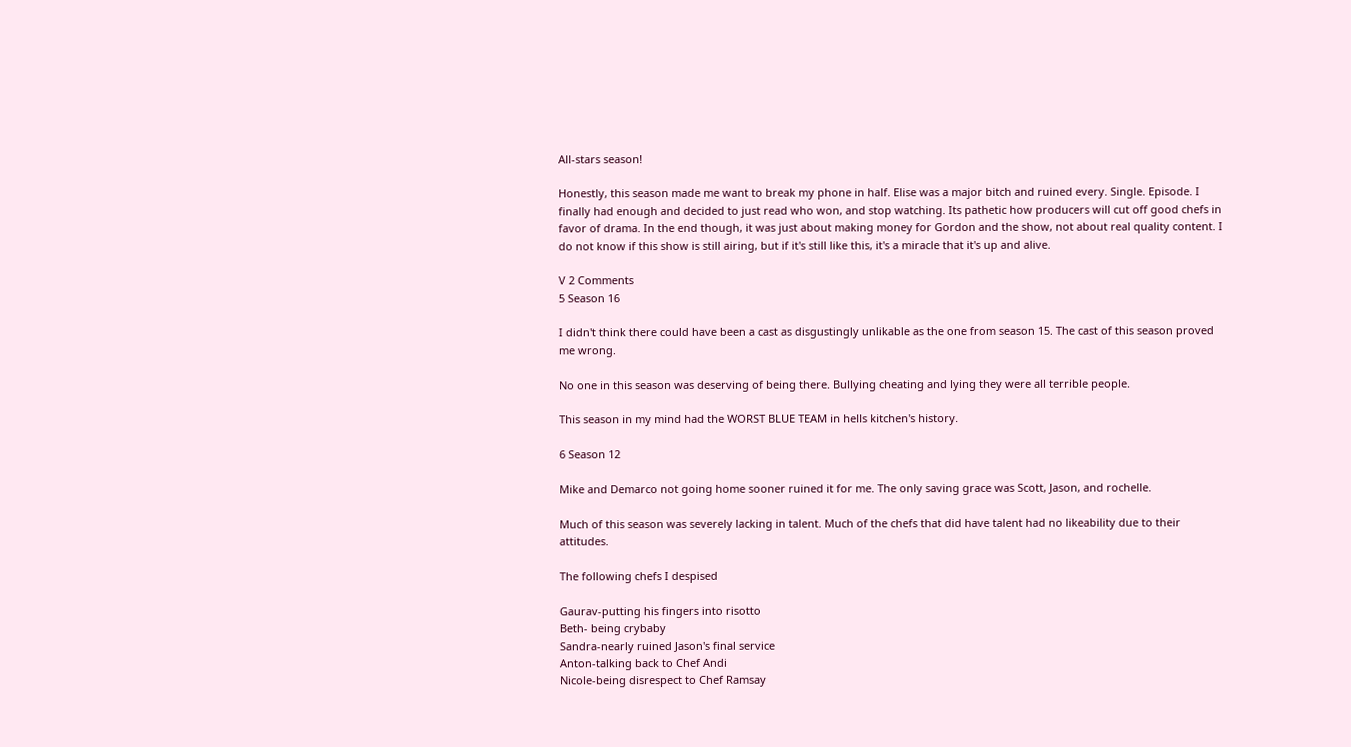All-stars season!

Honestly, this season made me want to break my phone in half. Elise was a major bitch and ruined every. Single. Episode. I finally had enough and decided to just read who won, and stop watching. Its pathetic how producers will cut off good chefs in favor of drama. In the end though, it was just about making money for Gordon and the show, not about real quality content. I do not know if this show is still airing, but if it's still like this, it's a miracle that it's up and alive.

V 2 Comments
5 Season 16

I didn't think there could have been a cast as disgustingly unlikable as the one from season 15. The cast of this season proved me wrong.

No one in this season was deserving of being there. Bullying cheating and lying they were all terrible people.

This season in my mind had the WORST BLUE TEAM in hells kitchen's history.

6 Season 12

Mike and Demarco not going home sooner ruined it for me. The only saving grace was Scott, Jason, and rochelle.

Much of this season was severely lacking in talent. Much of the chefs that did have talent had no likeability due to their attitudes.

The following chefs I despised

Gaurav-putting his fingers into risotto
Beth- being crybaby
Sandra-nearly ruined Jason's final service
Anton-talking back to Chef Andi
Nicole-being disrespect to Chef Ramsay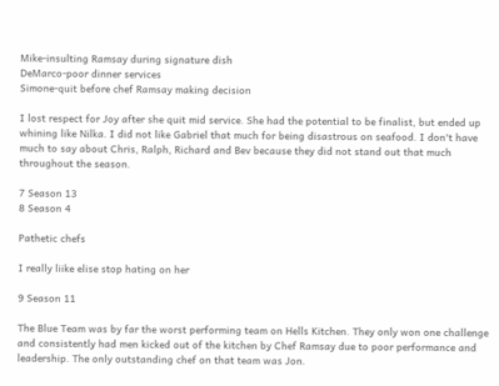Mike-insulting Ramsay during signature dish
DeMarco-poor dinner services
Simone-quit before chef Ramsay making decision

I lost respect for Joy after she quit mid service. She had the potential to be finalist, but ended up whining like Nilka. I did not like Gabriel that much for being disastrous on seafood. I don't have much to say about Chris, Ralph, Richard and Bev because they did not stand out that much throughout the season.

7 Season 13
8 Season 4

Pathetic chefs

I really liike elise stop hating on her

9 Season 11

The Blue Team was by far the worst performing team on Hells Kitchen. They only won one challenge and consistently had men kicked out of the kitchen by Chef Ramsay due to poor performance and leadership. The only outstanding chef on that team was Jon.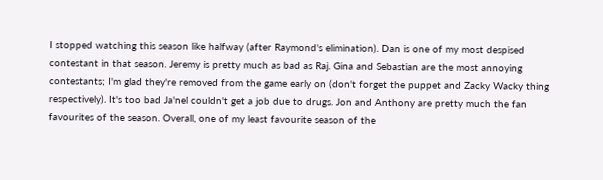I stopped watching this season like halfway (after Raymond's elimination). Dan is one of my most despised contestant in that season. Jeremy is pretty much as bad as Raj. Gina and Sebastian are the most annoying contestants; I'm glad they're removed from the game early on (don't forget the puppet and Zacky Wacky thing respectively). It's too bad Ja'nel couldn't get a job due to drugs. Jon and Anthony are pretty much the fan favourites of the season. Overall, one of my least favourite season of the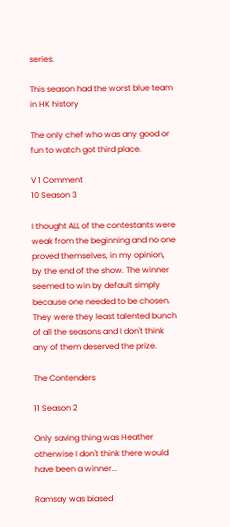series.

This season had the worst blue team in HK history

The only chef who was any good or fun to watch got third place.

V 1 Comment
10 Season 3

I thought ALL of the contestants were weak from the beginning and no one proved themselves, in my opinion, by the end of the show. The winner seemed to win by default simply because one needed to be chosen. They were they least talented bunch of all the seasons and I don't think any of them deserved the prize.

The Contenders

11 Season 2

Only saving thing was Heather otherwise I don't think there would have been a winner...

Ramsay was biased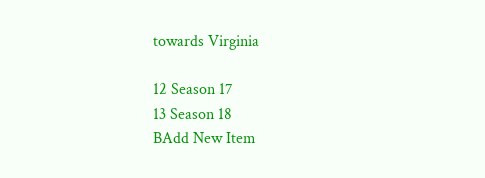towards Virginia

12 Season 17
13 Season 18
BAdd New Item